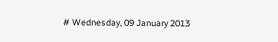# Wednesday, 09 January 2013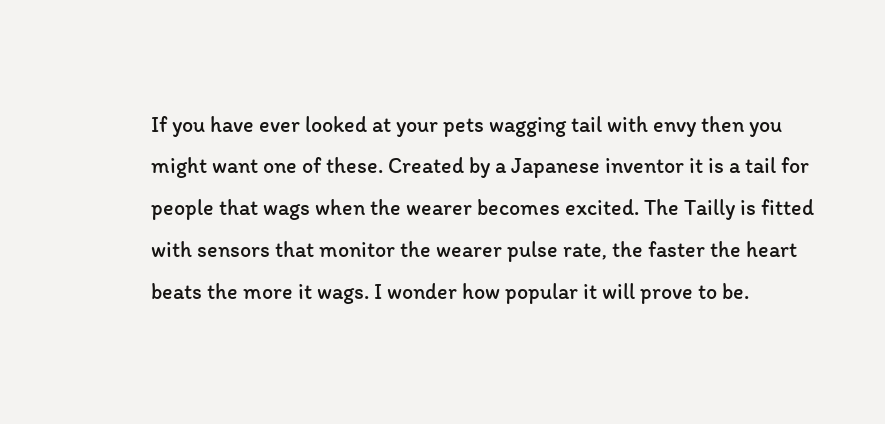If you have ever looked at your pets wagging tail with envy then you might want one of these. Created by a Japanese inventor it is a tail for people that wags when the wearer becomes excited. The Tailly is fitted with sensors that monitor the wearer pulse rate, the faster the heart beats the more it wags. I wonder how popular it will prove to be.